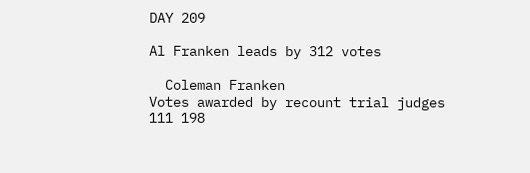DAY 209

Al Franken leads by 312 votes

  Coleman Franken
Votes awarded by recount trial judges 111 198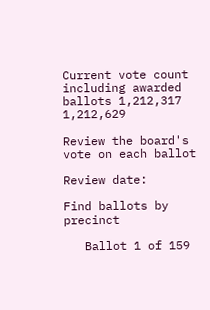Current vote count including awarded ballots 1,212,317 1,212,629

Review the board's vote on each ballot

Review date:

Find ballots by precinct

   Ballot 1 of 159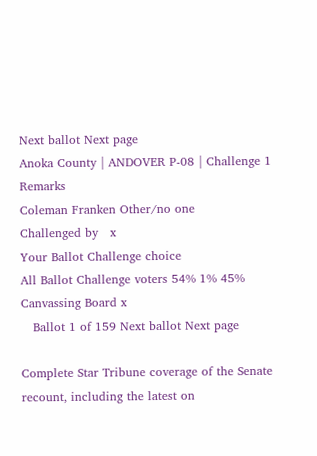Next ballot Next page
Anoka County | ANDOVER P-08 | Challenge 1 Remarks
Coleman Franken Other/no one
Challenged by   x
Your Ballot Challenge choice
All Ballot Challenge voters 54% 1% 45%
Canvassing Board x
   Ballot 1 of 159 Next ballot Next page

Complete Star Tribune coverage of the Senate recount, including the latest on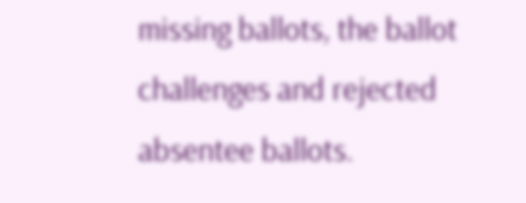missing ballots, the ballot challenges and rejected absentee ballots.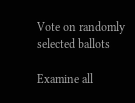Vote on randomly selected ballots

Examine all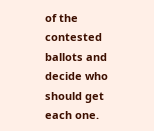of the contested ballots and decide who should get each one.